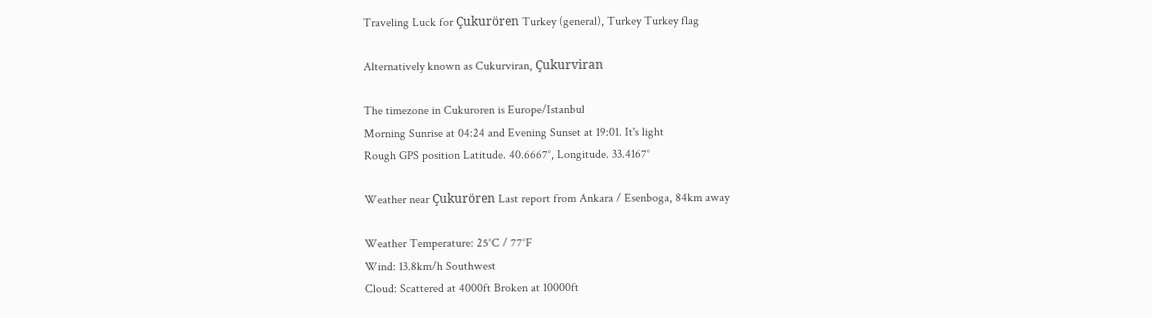Traveling Luck for Çukurören Turkey (general), Turkey Turkey flag

Alternatively known as Cukurviran, Çukurviran

The timezone in Cukuroren is Europe/Istanbul
Morning Sunrise at 04:24 and Evening Sunset at 19:01. It's light
Rough GPS position Latitude. 40.6667°, Longitude. 33.4167°

Weather near Çukurören Last report from Ankara / Esenboga, 84km away

Weather Temperature: 25°C / 77°F
Wind: 13.8km/h Southwest
Cloud: Scattered at 4000ft Broken at 10000ft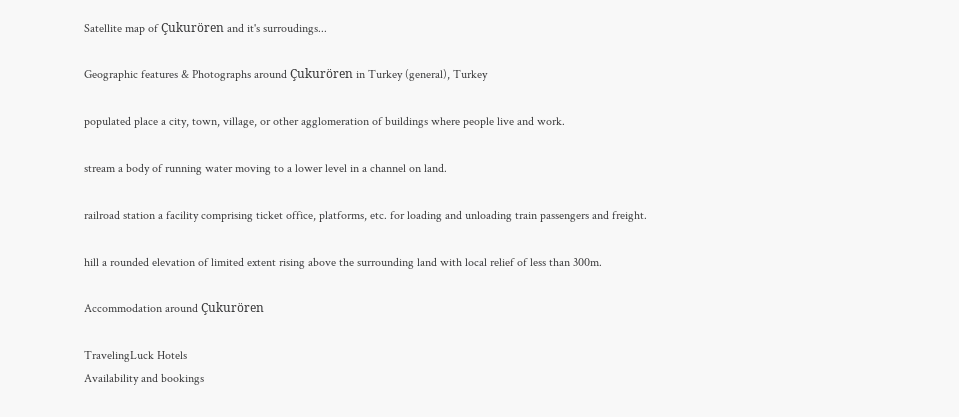Satellite map of Çukurören and it's surroudings...

Geographic features & Photographs around Çukurören in Turkey (general), Turkey

populated place a city, town, village, or other agglomeration of buildings where people live and work.

stream a body of running water moving to a lower level in a channel on land.

railroad station a facility comprising ticket office, platforms, etc. for loading and unloading train passengers and freight.

hill a rounded elevation of limited extent rising above the surrounding land with local relief of less than 300m.

Accommodation around Çukurören

TravelingLuck Hotels
Availability and bookings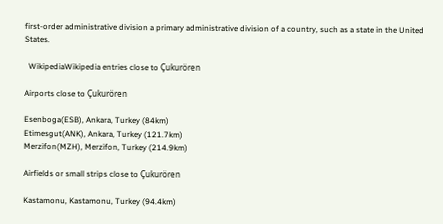first-order administrative division a primary administrative division of a country, such as a state in the United States.

  WikipediaWikipedia entries close to Çukurören

Airports close to Çukurören

Esenboga(ESB), Ankara, Turkey (84km)
Etimesgut(ANK), Ankara, Turkey (121.7km)
Merzifon(MZH), Merzifon, Turkey (214.9km)

Airfields or small strips close to Çukurören

Kastamonu, Kastamonu, Turkey (94.4km)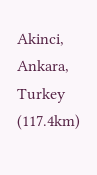Akinci, Ankara, Turkey (117.4km)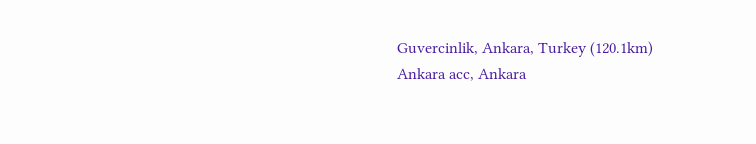Guvercinlik, Ankara, Turkey (120.1km)
Ankara acc, Ankara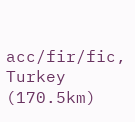acc/fir/fic, Turkey (170.5km)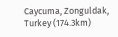Caycuma, Zonguldak, Turkey (174.3km)